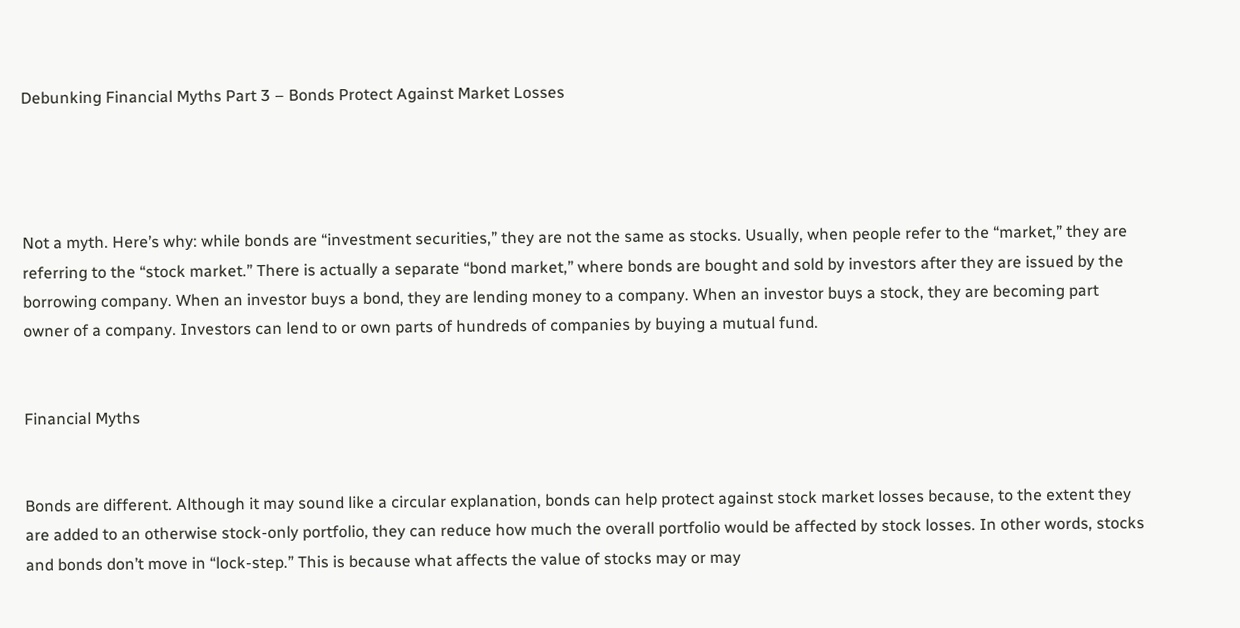Debunking Financial Myths Part 3 – Bonds Protect Against Market Losses




Not a myth. Here’s why: while bonds are “investment securities,” they are not the same as stocks. Usually, when people refer to the “market,” they are referring to the “stock market.” There is actually a separate “bond market,” where bonds are bought and sold by investors after they are issued by the borrowing company. When an investor buys a bond, they are lending money to a company. When an investor buys a stock, they are becoming part owner of a company. Investors can lend to or own parts of hundreds of companies by buying a mutual fund.


Financial Myths


Bonds are different. Although it may sound like a circular explanation, bonds can help protect against stock market losses because, to the extent they are added to an otherwise stock-only portfolio, they can reduce how much the overall portfolio would be affected by stock losses. In other words, stocks and bonds don’t move in “lock-step.” This is because what affects the value of stocks may or may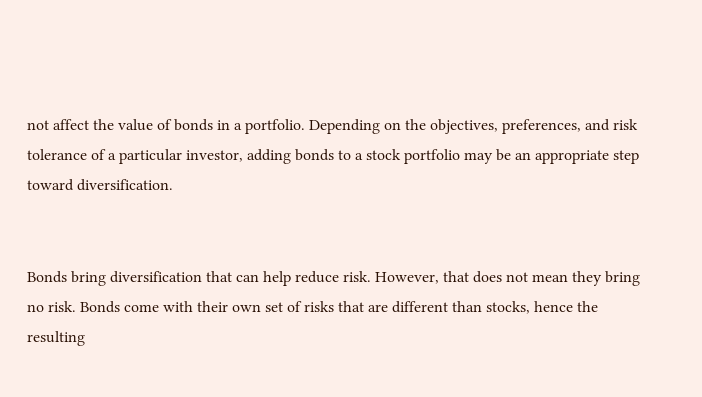not affect the value of bonds in a portfolio. Depending on the objectives, preferences, and risk tolerance of a particular investor, adding bonds to a stock portfolio may be an appropriate step toward diversification.


Bonds bring diversification that can help reduce risk. However, that does not mean they bring no risk. Bonds come with their own set of risks that are different than stocks, hence the resulting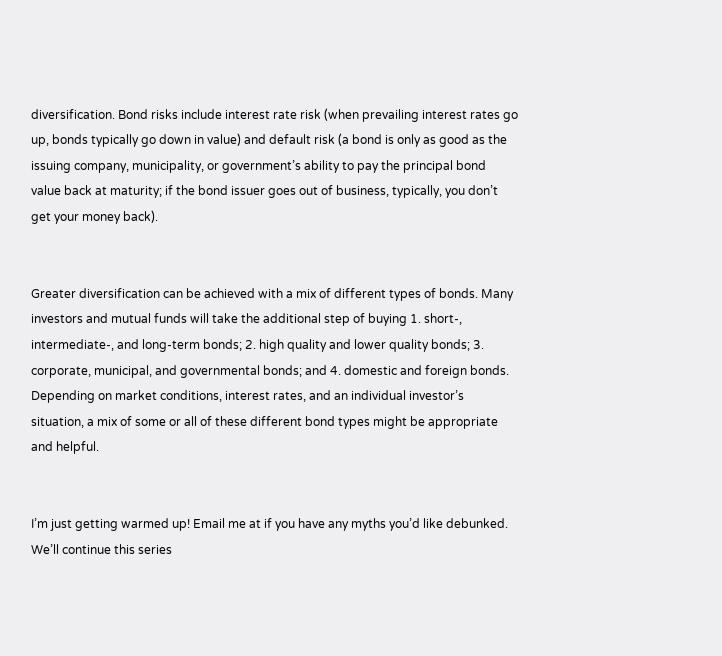diversification. Bond risks include interest rate risk (when prevailing interest rates go up, bonds typically go down in value) and default risk (a bond is only as good as the issuing company, municipality, or government’s ability to pay the principal bond value back at maturity; if the bond issuer goes out of business, typically, you don’t get your money back).


Greater diversification can be achieved with a mix of different types of bonds. Many investors and mutual funds will take the additional step of buying 1. short-, intermediate-, and long-term bonds; 2. high quality and lower quality bonds; 3. corporate, municipal, and governmental bonds; and 4. domestic and foreign bonds. Depending on market conditions, interest rates, and an individual investor’s situation, a mix of some or all of these different bond types might be appropriate and helpful.


I’m just getting warmed up! Email me at if you have any myths you’d like debunked. We’ll continue this series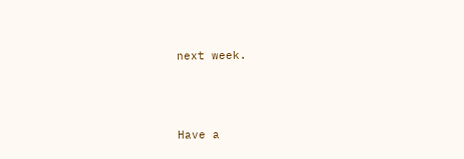next week.



Have a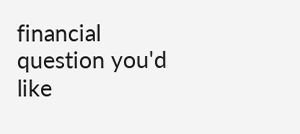financial question you'd like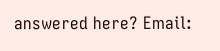answered here? Email: